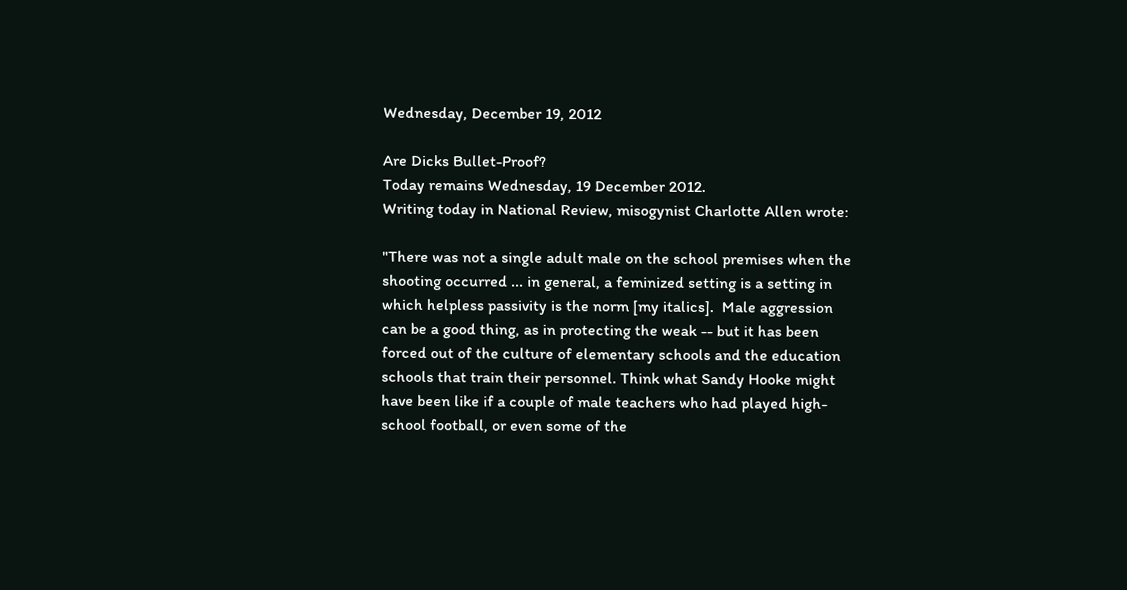Wednesday, December 19, 2012

Are Dicks Bullet-Proof?
Today remains Wednesday, 19 December 2012.
Writing today in National Review, misogynist Charlotte Allen wrote:

"There was not a single adult male on the school premises when the shooting occurred ... in general, a feminized setting is a setting in which helpless passivity is the norm [my italics].  Male aggression can be a good thing, as in protecting the weak -- but it has been forced out of the culture of elementary schools and the education schools that train their personnel. Think what Sandy Hooke might have been like if a couple of male teachers who had played high-school football, or even some of the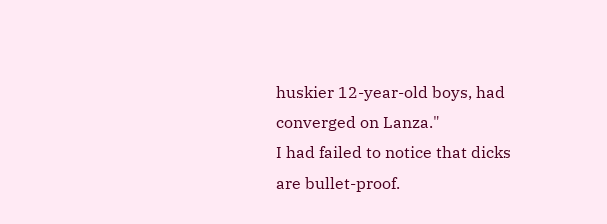huskier 12-year-old boys, had converged on Lanza."
I had failed to notice that dicks are bullet-proof.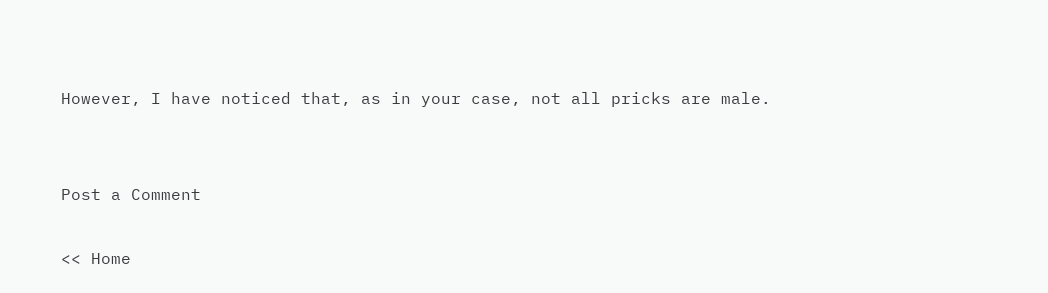However, I have noticed that, as in your case, not all pricks are male.


Post a Comment

<< Home